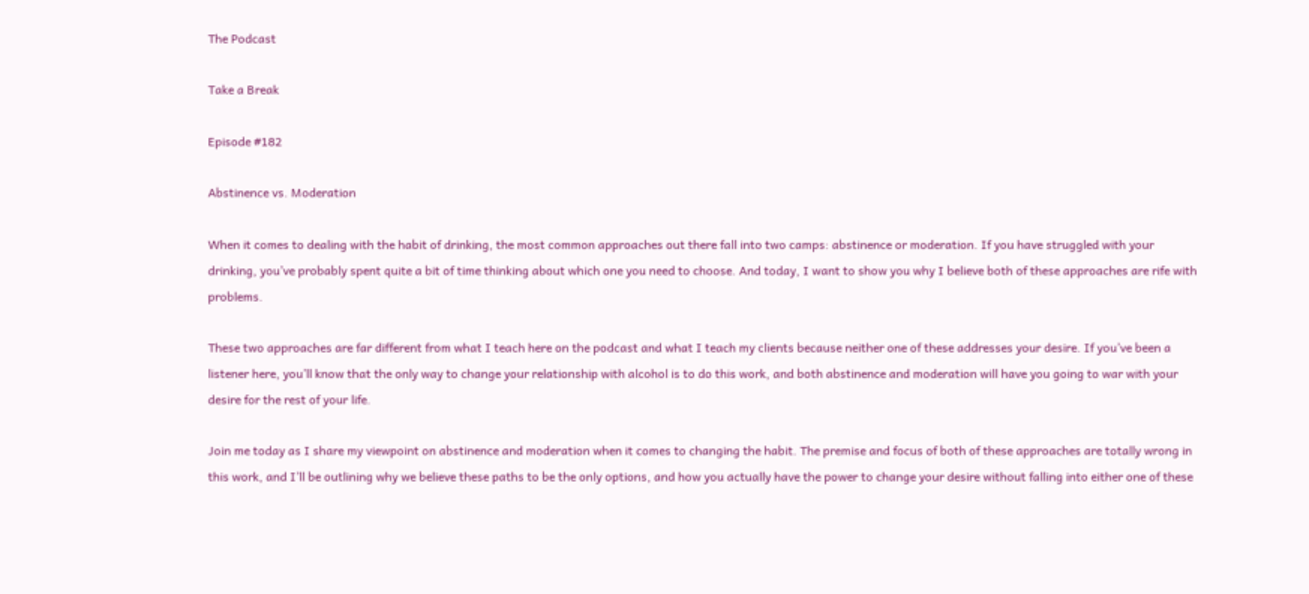The Podcast

Take a Break

Episode #182

Abstinence vs. Moderation

When it comes to dealing with the habit of drinking, the most common approaches out there fall into two camps: abstinence or moderation. If you have struggled with your drinking, you’ve probably spent quite a bit of time thinking about which one you need to choose. And today, I want to show you why I believe both of these approaches are rife with problems.

These two approaches are far different from what I teach here on the podcast and what I teach my clients because neither one of these addresses your desire. If you’ve been a listener here, you’ll know that the only way to change your relationship with alcohol is to do this work, and both abstinence and moderation will have you going to war with your desire for the rest of your life.

Join me today as I share my viewpoint on abstinence and moderation when it comes to changing the habit. The premise and focus of both of these approaches are totally wrong in this work, and I’ll be outlining why we believe these paths to be the only options, and how you actually have the power to change your desire without falling into either one of these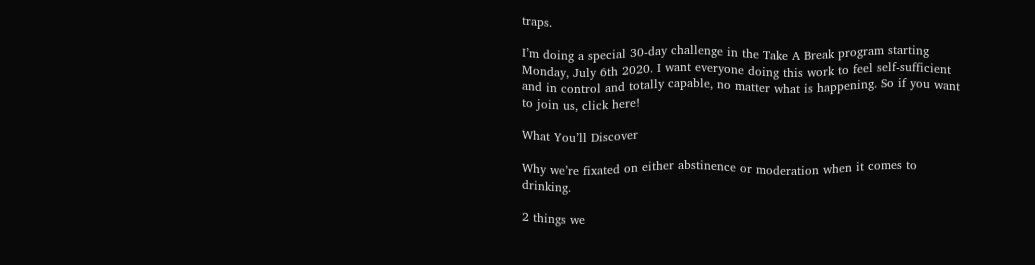traps.

I’m doing a special 30-day challenge in the Take A Break program starting Monday, July 6th 2020. I want everyone doing this work to feel self-sufficient and in control and totally capable, no matter what is happening. So if you want to join us, click here!

What You’ll Discover

Why we’re fixated on either abstinence or moderation when it comes to drinking.

2 things we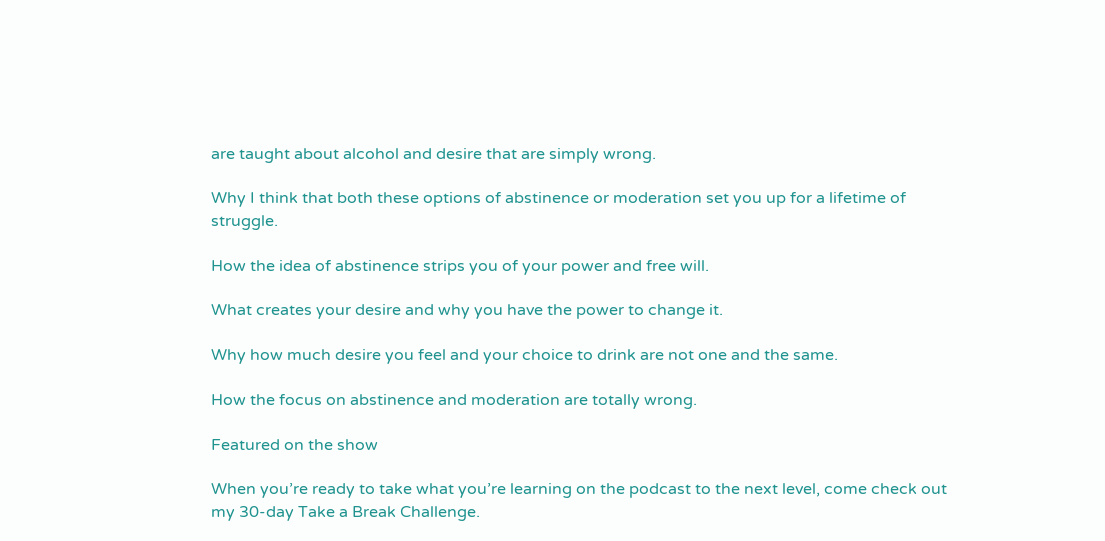are taught about alcohol and desire that are simply wrong.

Why I think that both these options of abstinence or moderation set you up for a lifetime of struggle.

How the idea of abstinence strips you of your power and free will.

What creates your desire and why you have the power to change it.

Why how much desire you feel and your choice to drink are not one and the same.

How the focus on abstinence and moderation are totally wrong.

Featured on the show

When you’re ready to take what you’re learning on the podcast to the next level, come check out my 30-day Take a Break Challenge.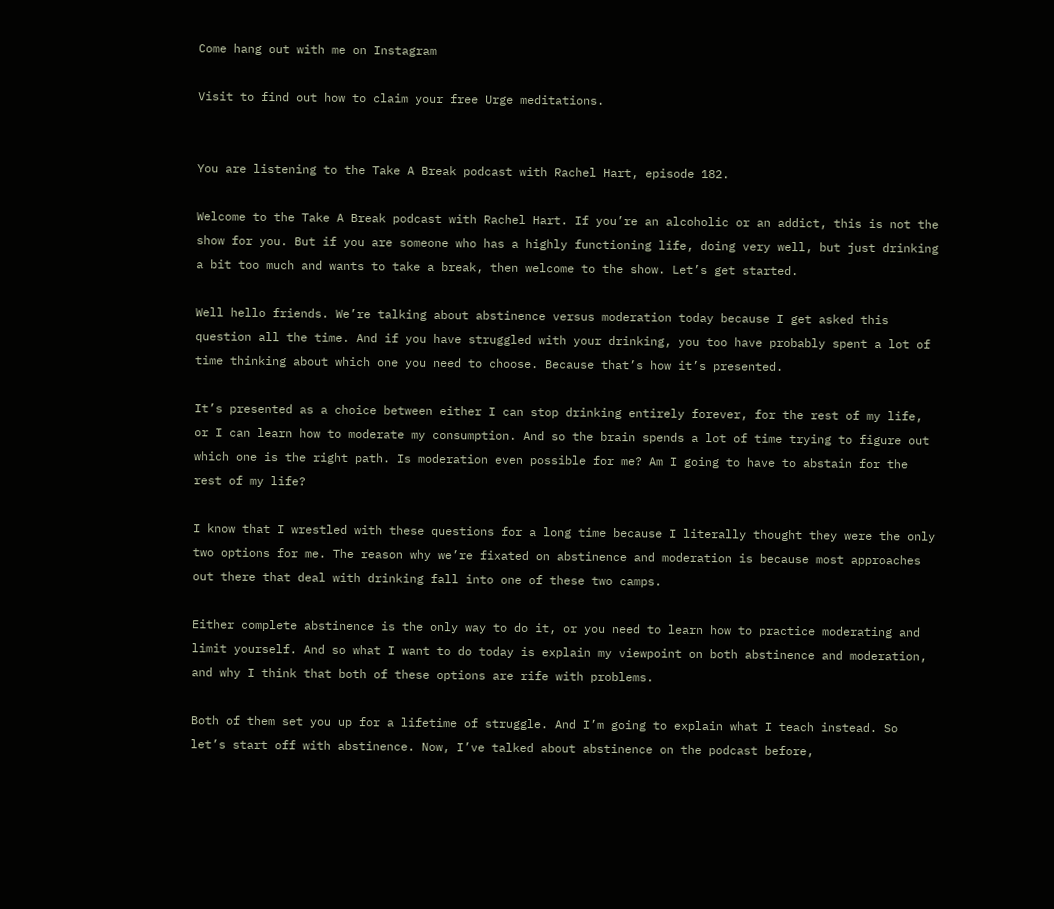Come hang out with me on Instagram

Visit to find out how to claim your free Urge meditations.


You are listening to the Take A Break podcast with Rachel Hart, episode 182.

Welcome to the Take A Break podcast with Rachel Hart. If you’re an alcoholic or an addict, this is not the show for you. But if you are someone who has a highly functioning life, doing very well, but just drinking a bit too much and wants to take a break, then welcome to the show. Let’s get started.

Well hello friends. We’re talking about abstinence versus moderation today because I get asked this question all the time. And if you have struggled with your drinking, you too have probably spent a lot of time thinking about which one you need to choose. Because that’s how it’s presented.

It’s presented as a choice between either I can stop drinking entirely forever, for the rest of my life, or I can learn how to moderate my consumption. And so the brain spends a lot of time trying to figure out which one is the right path. Is moderation even possible for me? Am I going to have to abstain for the rest of my life?

I know that I wrestled with these questions for a long time because I literally thought they were the only two options for me. The reason why we’re fixated on abstinence and moderation is because most approaches out there that deal with drinking fall into one of these two camps.

Either complete abstinence is the only way to do it, or you need to learn how to practice moderating and limit yourself. And so what I want to do today is explain my viewpoint on both abstinence and moderation, and why I think that both of these options are rife with problems.

Both of them set you up for a lifetime of struggle. And I’m going to explain what I teach instead. So let’s start off with abstinence. Now, I’ve talked about abstinence on the podcast before,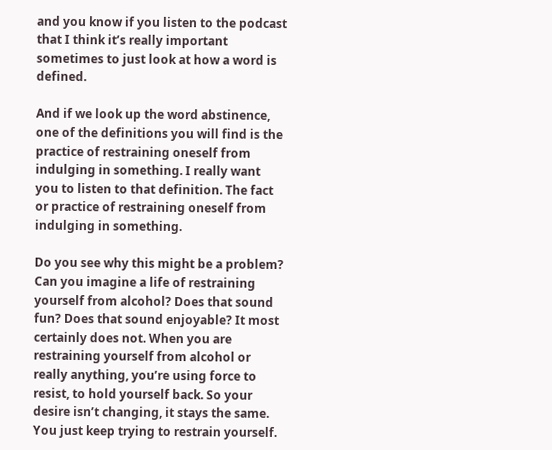and you know if you listen to the podcast that I think it’s really important sometimes to just look at how a word is defined.

And if we look up the word abstinence, one of the definitions you will find is the practice of restraining oneself from indulging in something. I really want you to listen to that definition. The fact or practice of restraining oneself from indulging in something.

Do you see why this might be a problem? Can you imagine a life of restraining yourself from alcohol? Does that sound fun? Does that sound enjoyable? It most certainly does not. When you are restraining yourself from alcohol or really anything, you’re using force to resist, to hold yourself back. So your desire isn’t changing, it stays the same. You just keep trying to restrain yourself.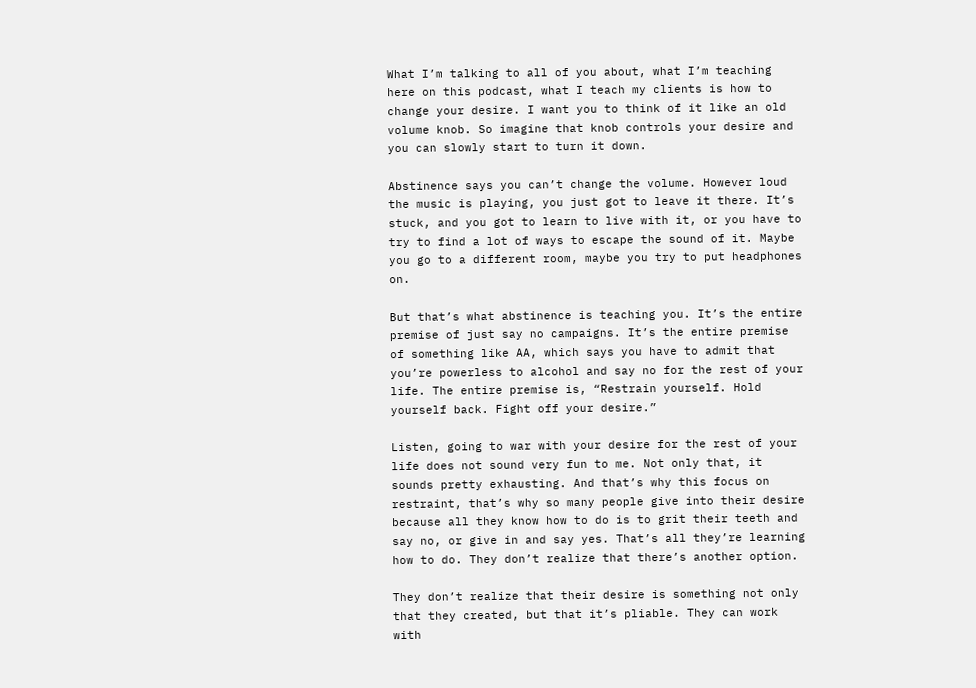What I’m talking to all of you about, what I’m teaching here on this podcast, what I teach my clients is how to change your desire. I want you to think of it like an old volume knob. So imagine that knob controls your desire and you can slowly start to turn it down.

Abstinence says you can’t change the volume. However loud the music is playing, you just got to leave it there. It’s stuck, and you got to learn to live with it, or you have to try to find a lot of ways to escape the sound of it. Maybe you go to a different room, maybe you try to put headphones on.

But that’s what abstinence is teaching you. It’s the entire premise of just say no campaigns. It’s the entire premise of something like AA, which says you have to admit that you’re powerless to alcohol and say no for the rest of your life. The entire premise is, “Restrain yourself. Hold yourself back. Fight off your desire.”

Listen, going to war with your desire for the rest of your life does not sound very fun to me. Not only that, it sounds pretty exhausting. And that’s why this focus on restraint, that’s why so many people give into their desire because all they know how to do is to grit their teeth and say no, or give in and say yes. That’s all they’re learning how to do. They don’t realize that there’s another option.

They don’t realize that their desire is something not only that they created, but that it’s pliable. They can work with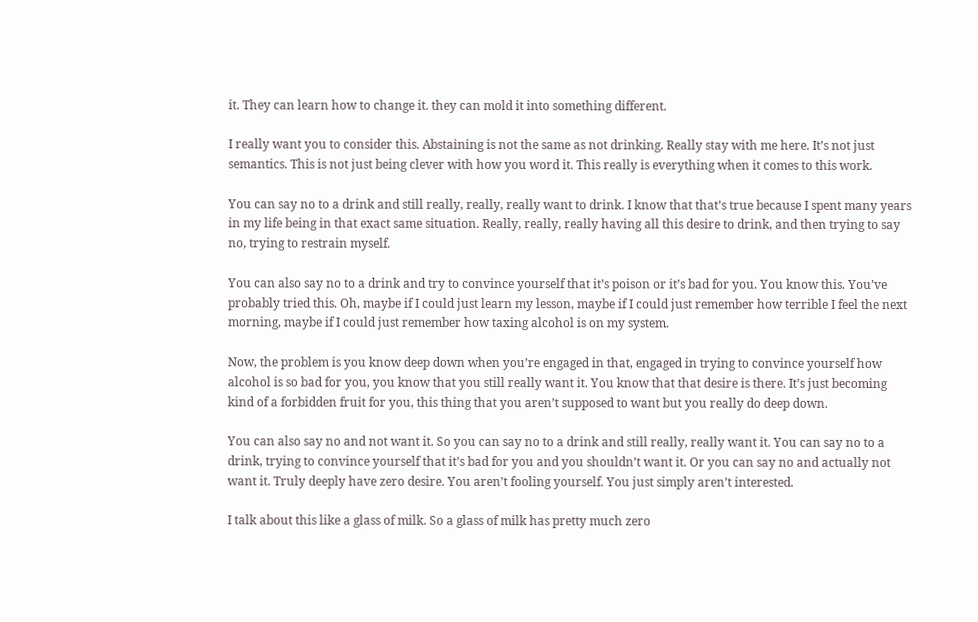it. They can learn how to change it. they can mold it into something different.

I really want you to consider this. Abstaining is not the same as not drinking. Really stay with me here. It’s not just semantics. This is not just being clever with how you word it. This really is everything when it comes to this work.

You can say no to a drink and still really, really, really want to drink. I know that that’s true because I spent many years in my life being in that exact same situation. Really, really, really having all this desire to drink, and then trying to say no, trying to restrain myself.

You can also say no to a drink and try to convince yourself that it’s poison or it’s bad for you. You know this. You’ve probably tried this. Oh, maybe if I could just learn my lesson, maybe if I could just remember how terrible I feel the next morning, maybe if I could just remember how taxing alcohol is on my system.

Now, the problem is you know deep down when you’re engaged in that, engaged in trying to convince yourself how alcohol is so bad for you, you know that you still really want it. You know that that desire is there. It’s just becoming kind of a forbidden fruit for you, this thing that you aren’t supposed to want but you really do deep down.

You can also say no and not want it. So you can say no to a drink and still really, really want it. You can say no to a drink, trying to convince yourself that it’s bad for you and you shouldn’t want it. Or you can say no and actually not want it. Truly deeply have zero desire. You aren’t fooling yourself. You just simply aren’t interested.

I talk about this like a glass of milk. So a glass of milk has pretty much zero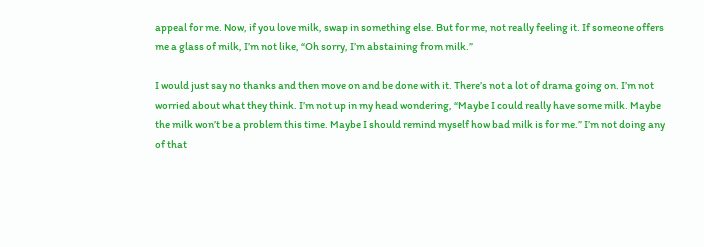appeal for me. Now, if you love milk, swap in something else. But for me, not really feeling it. If someone offers me a glass of milk, I’m not like, “Oh sorry, I’m abstaining from milk.”

I would just say no thanks and then move on and be done with it. There’s not a lot of drama going on. I’m not worried about what they think. I’m not up in my head wondering, “Maybe I could really have some milk. Maybe the milk won’t be a problem this time. Maybe I should remind myself how bad milk is for me.” I’m not doing any of that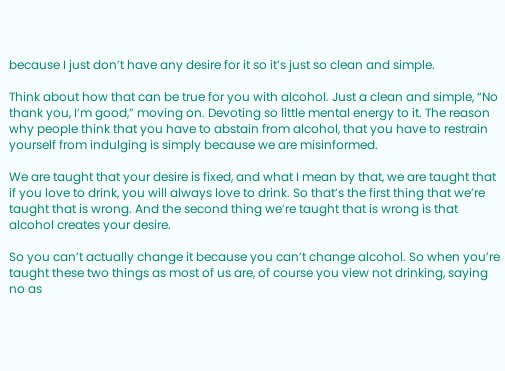because I just don’t have any desire for it so it’s just so clean and simple.

Think about how that can be true for you with alcohol. Just a clean and simple, “No thank you, I’m good,” moving on. Devoting so little mental energy to it. The reason why people think that you have to abstain from alcohol, that you have to restrain yourself from indulging is simply because we are misinformed.

We are taught that your desire is fixed, and what I mean by that, we are taught that if you love to drink, you will always love to drink. So that’s the first thing that we’re taught that is wrong. And the second thing we’re taught that is wrong is that alcohol creates your desire.

So you can’t actually change it because you can’t change alcohol. So when you’re taught these two things as most of us are, of course you view not drinking, saying no as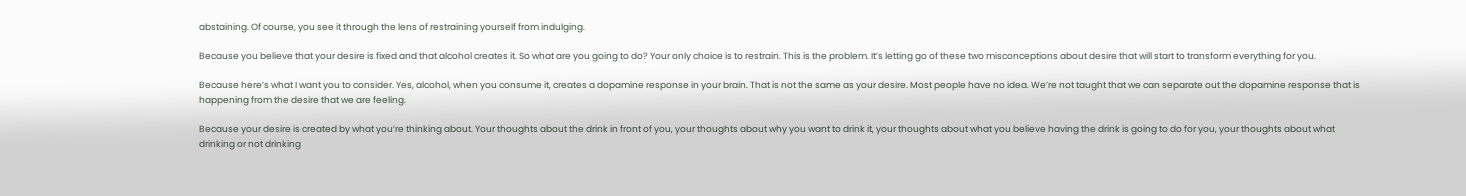abstaining. Of course, you see it through the lens of restraining yourself from indulging.

Because you believe that your desire is fixed and that alcohol creates it. So what are you going to do? Your only choice is to restrain. This is the problem. It’s letting go of these two misconceptions about desire that will start to transform everything for you.

Because here’s what I want you to consider. Yes, alcohol, when you consume it, creates a dopamine response in your brain. That is not the same as your desire. Most people have no idea. We’re not taught that we can separate out the dopamine response that is happening from the desire that we are feeling.

Because your desire is created by what you’re thinking about. Your thoughts about the drink in front of you, your thoughts about why you want to drink it, your thoughts about what you believe having the drink is going to do for you, your thoughts about what drinking or not drinking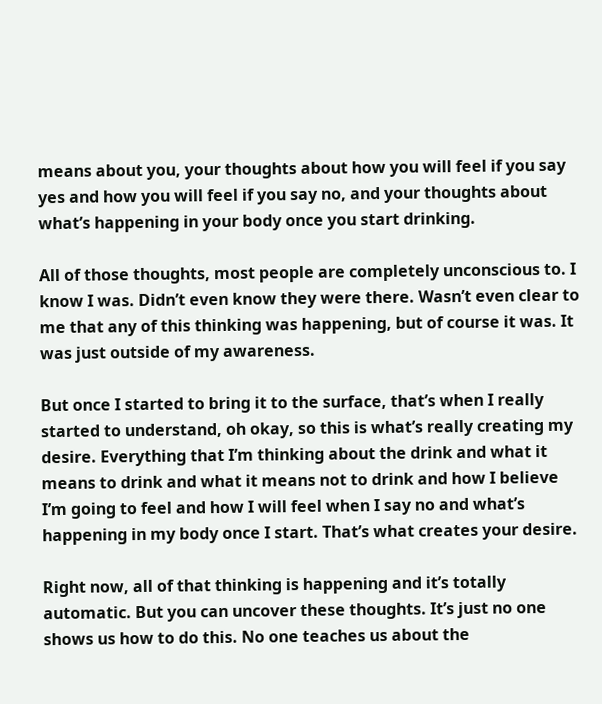means about you, your thoughts about how you will feel if you say yes and how you will feel if you say no, and your thoughts about what’s happening in your body once you start drinking.

All of those thoughts, most people are completely unconscious to. I know I was. Didn’t even know they were there. Wasn’t even clear to me that any of this thinking was happening, but of course it was. It was just outside of my awareness.

But once I started to bring it to the surface, that’s when I really started to understand, oh okay, so this is what’s really creating my desire. Everything that I’m thinking about the drink and what it means to drink and what it means not to drink and how I believe I’m going to feel and how I will feel when I say no and what’s happening in my body once I start. That’s what creates your desire.

Right now, all of that thinking is happening and it’s totally automatic. But you can uncover these thoughts. It’s just no one shows us how to do this. No one teaches us about the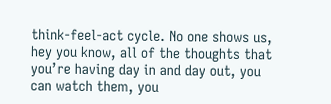think-feel-act cycle. No one shows us, hey you know, all of the thoughts that you’re having day in and day out, you can watch them, you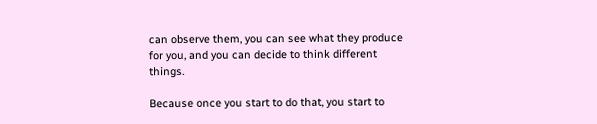can observe them, you can see what they produce for you, and you can decide to think different things.

Because once you start to do that, you start to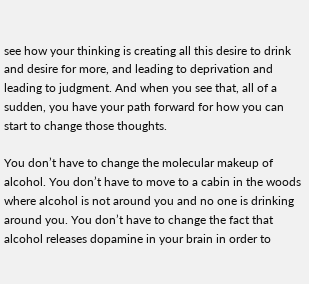see how your thinking is creating all this desire to drink and desire for more, and leading to deprivation and leading to judgment. And when you see that, all of a sudden, you have your path forward for how you can start to change those thoughts.

You don’t have to change the molecular makeup of alcohol. You don’t have to move to a cabin in the woods where alcohol is not around you and no one is drinking around you. You don’t have to change the fact that alcohol releases dopamine in your brain in order to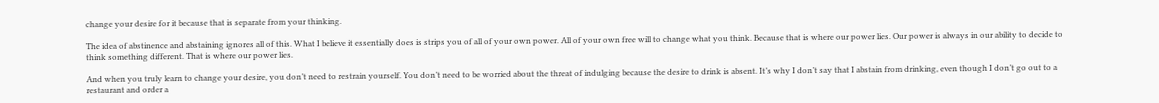change your desire for it because that is separate from your thinking.

The idea of abstinence and abstaining ignores all of this. What I believe it essentially does is strips you of all of your own power. All of your own free will to change what you think. Because that is where our power lies. Our power is always in our ability to decide to think something different. That is where our power lies.

And when you truly learn to change your desire, you don’t need to restrain yourself. You don’t need to be worried about the threat of indulging because the desire to drink is absent. It’s why I don’t say that I abstain from drinking, even though I don’t go out to a restaurant and order a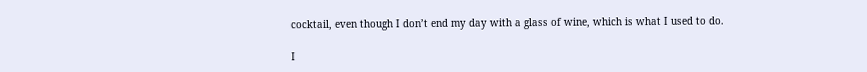cocktail, even though I don’t end my day with a glass of wine, which is what I used to do.

I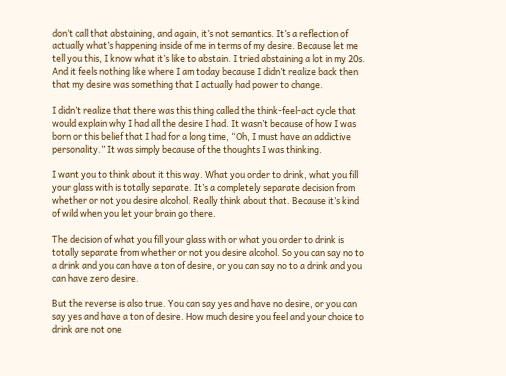don’t call that abstaining, and again, it’s not semantics. It’s a reflection of actually what’s happening inside of me in terms of my desire. Because let me tell you this, I know what it’s like to abstain. I tried abstaining a lot in my 20s. And it feels nothing like where I am today because I didn’t realize back then that my desire was something that I actually had power to change.

I didn’t realize that there was this thing called the think-feel-act cycle that would explain why I had all the desire I had. It wasn’t because of how I was born or this belief that I had for a long time, “Oh, I must have an addictive personality.” It was simply because of the thoughts I was thinking.

I want you to think about it this way. What you order to drink, what you fill your glass with is totally separate. It’s a completely separate decision from whether or not you desire alcohol. Really think about that. Because it’s kind of wild when you let your brain go there.

The decision of what you fill your glass with or what you order to drink is totally separate from whether or not you desire alcohol. So you can say no to a drink and you can have a ton of desire, or you can say no to a drink and you can have zero desire.

But the reverse is also true. You can say yes and have no desire, or you can say yes and have a ton of desire. How much desire you feel and your choice to drink are not one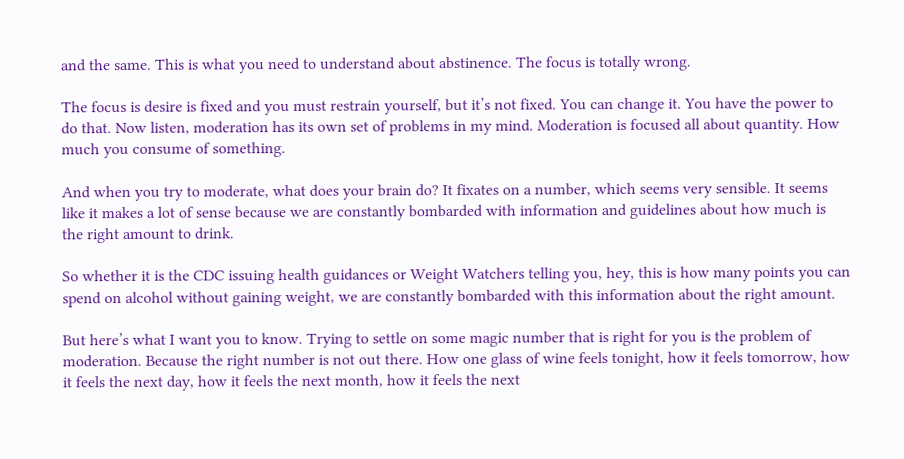and the same. This is what you need to understand about abstinence. The focus is totally wrong.

The focus is desire is fixed and you must restrain yourself, but it’s not fixed. You can change it. You have the power to do that. Now listen, moderation has its own set of problems in my mind. Moderation is focused all about quantity. How much you consume of something.

And when you try to moderate, what does your brain do? It fixates on a number, which seems very sensible. It seems like it makes a lot of sense because we are constantly bombarded with information and guidelines about how much is the right amount to drink.

So whether it is the CDC issuing health guidances or Weight Watchers telling you, hey, this is how many points you can spend on alcohol without gaining weight, we are constantly bombarded with this information about the right amount.

But here’s what I want you to know. Trying to settle on some magic number that is right for you is the problem of moderation. Because the right number is not out there. How one glass of wine feels tonight, how it feels tomorrow, how it feels the next day, how it feels the next month, how it feels the next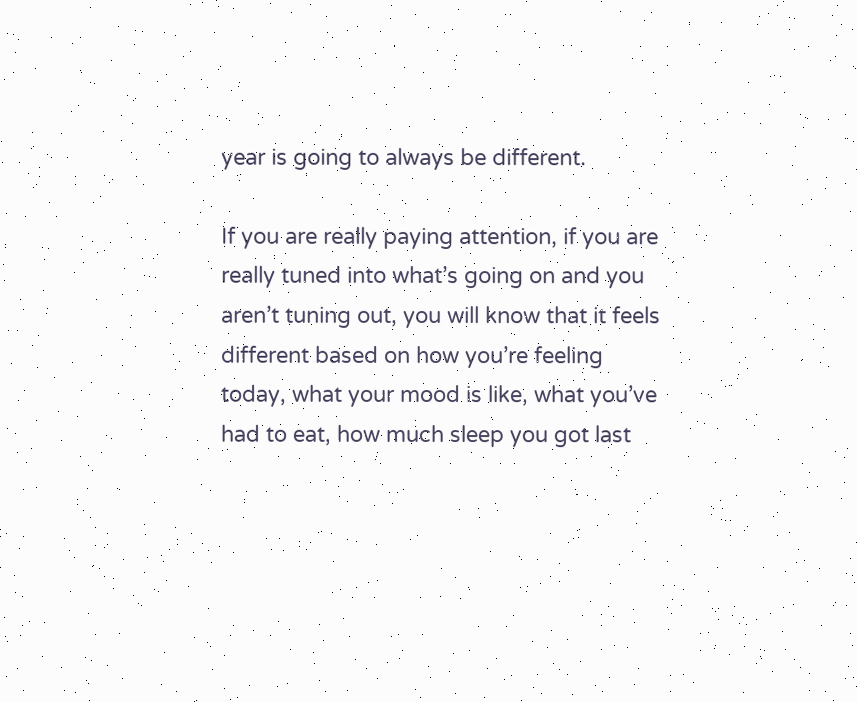year is going to always be different.

If you are really paying attention, if you are really tuned into what’s going on and you aren’t tuning out, you will know that it feels different based on how you’re feeling today, what your mood is like, what you’ve had to eat, how much sleep you got last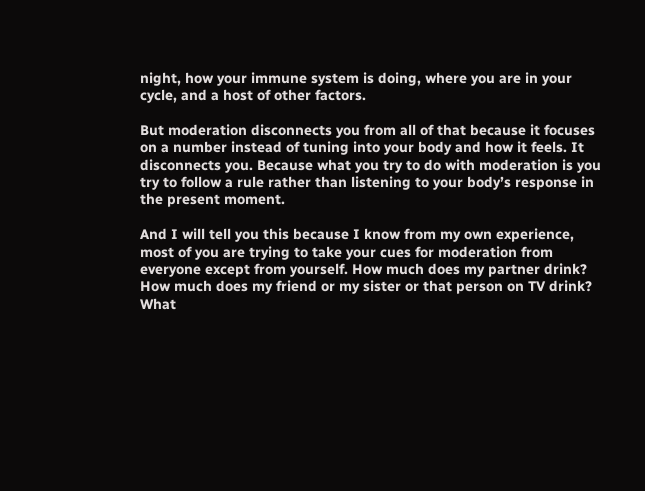night, how your immune system is doing, where you are in your cycle, and a host of other factors.

But moderation disconnects you from all of that because it focuses on a number instead of tuning into your body and how it feels. It disconnects you. Because what you try to do with moderation is you try to follow a rule rather than listening to your body’s response in the present moment.

And I will tell you this because I know from my own experience, most of you are trying to take your cues for moderation from everyone except from yourself. How much does my partner drink? How much does my friend or my sister or that person on TV drink? What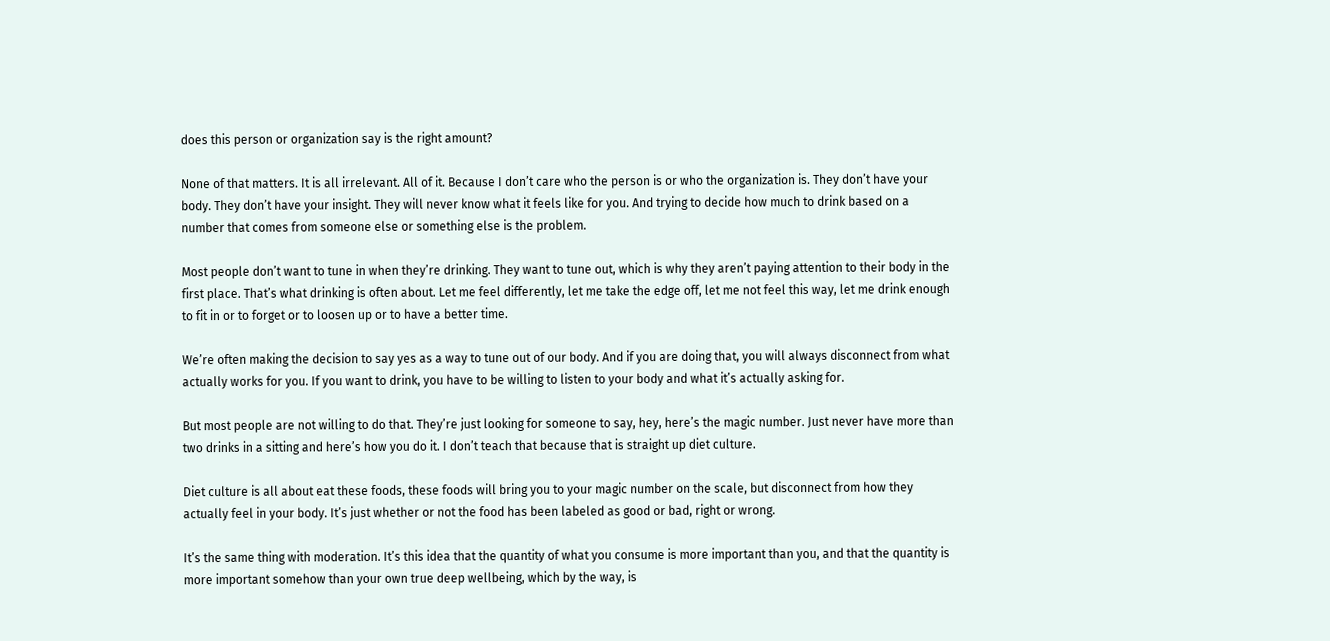does this person or organization say is the right amount?

None of that matters. It is all irrelevant. All of it. Because I don’t care who the person is or who the organization is. They don’t have your body. They don’t have your insight. They will never know what it feels like for you. And trying to decide how much to drink based on a number that comes from someone else or something else is the problem.

Most people don’t want to tune in when they’re drinking. They want to tune out, which is why they aren’t paying attention to their body in the first place. That’s what drinking is often about. Let me feel differently, let me take the edge off, let me not feel this way, let me drink enough to fit in or to forget or to loosen up or to have a better time.

We’re often making the decision to say yes as a way to tune out of our body. And if you are doing that, you will always disconnect from what actually works for you. If you want to drink, you have to be willing to listen to your body and what it’s actually asking for.

But most people are not willing to do that. They’re just looking for someone to say, hey, here’s the magic number. Just never have more than two drinks in a sitting and here’s how you do it. I don’t teach that because that is straight up diet culture.

Diet culture is all about eat these foods, these foods will bring you to your magic number on the scale, but disconnect from how they actually feel in your body. It’s just whether or not the food has been labeled as good or bad, right or wrong.

It’s the same thing with moderation. It’s this idea that the quantity of what you consume is more important than you, and that the quantity is more important somehow than your own true deep wellbeing, which by the way, is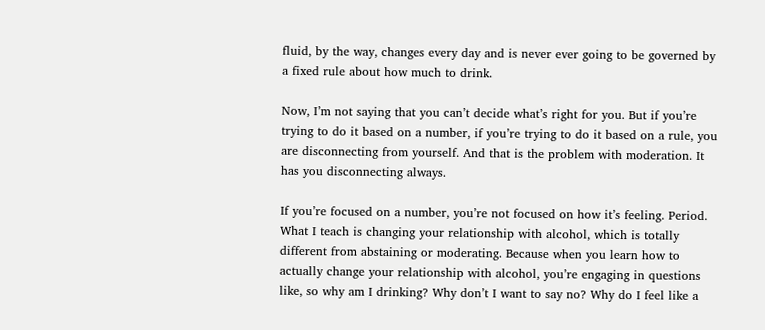fluid, by the way, changes every day and is never ever going to be governed by a fixed rule about how much to drink.

Now, I’m not saying that you can’t decide what’s right for you. But if you’re trying to do it based on a number, if you’re trying to do it based on a rule, you are disconnecting from yourself. And that is the problem with moderation. It has you disconnecting always.

If you’re focused on a number, you’re not focused on how it’s feeling. Period. What I teach is changing your relationship with alcohol, which is totally different from abstaining or moderating. Because when you learn how to actually change your relationship with alcohol, you’re engaging in questions like, so why am I drinking? Why don’t I want to say no? Why do I feel like a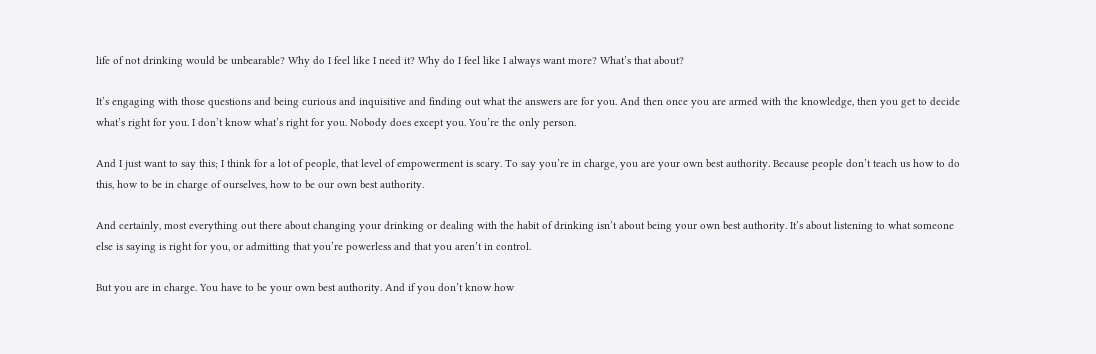life of not drinking would be unbearable? Why do I feel like I need it? Why do I feel like I always want more? What’s that about?

It’s engaging with those questions and being curious and inquisitive and finding out what the answers are for you. And then once you are armed with the knowledge, then you get to decide what’s right for you. I don’t know what’s right for you. Nobody does except you. You’re the only person.

And I just want to say this; I think for a lot of people, that level of empowerment is scary. To say you’re in charge, you are your own best authority. Because people don’t teach us how to do this, how to be in charge of ourselves, how to be our own best authority.

And certainly, most everything out there about changing your drinking or dealing with the habit of drinking isn’t about being your own best authority. It’s about listening to what someone else is saying is right for you, or admitting that you’re powerless and that you aren’t in control.

But you are in charge. You have to be your own best authority. And if you don’t know how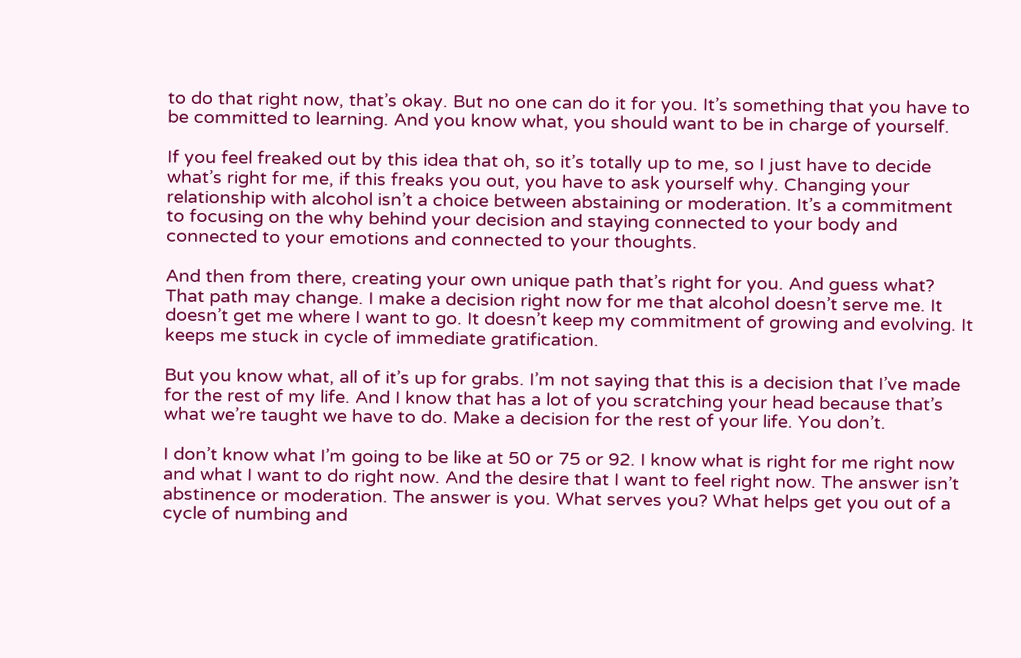to do that right now, that’s okay. But no one can do it for you. It’s something that you have to be committed to learning. And you know what, you should want to be in charge of yourself.

If you feel freaked out by this idea that oh, so it’s totally up to me, so I just have to decide what’s right for me, if this freaks you out, you have to ask yourself why. Changing your relationship with alcohol isn’t a choice between abstaining or moderation. It’s a commitment to focusing on the why behind your decision and staying connected to your body and connected to your emotions and connected to your thoughts.

And then from there, creating your own unique path that’s right for you. And guess what? That path may change. I make a decision right now for me that alcohol doesn’t serve me. It doesn’t get me where I want to go. It doesn’t keep my commitment of growing and evolving. It keeps me stuck in cycle of immediate gratification.

But you know what, all of it’s up for grabs. I’m not saying that this is a decision that I’ve made for the rest of my life. And I know that has a lot of you scratching your head because that’s what we’re taught we have to do. Make a decision for the rest of your life. You don’t.

I don’t know what I’m going to be like at 50 or 75 or 92. I know what is right for me right now and what I want to do right now. And the desire that I want to feel right now. The answer isn’t abstinence or moderation. The answer is you. What serves you? What helps get you out of a cycle of numbing and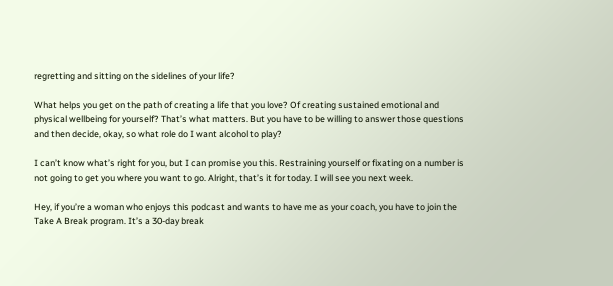regretting and sitting on the sidelines of your life?

What helps you get on the path of creating a life that you love? Of creating sustained emotional and physical wellbeing for yourself? That’s what matters. But you have to be willing to answer those questions and then decide, okay, so what role do I want alcohol to play?

I can’t know what’s right for you, but I can promise you this. Restraining yourself or fixating on a number is not going to get you where you want to go. Alright, that’s it for today. I will see you next week.

Hey, if you’re a woman who enjoys this podcast and wants to have me as your coach, you have to join the Take A Break program. It’s a 30-day break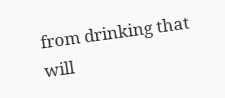from drinking that will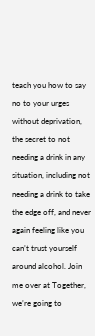teach you how to say no to your urges without deprivation, the secret to not needing a drink in any situation, including not needing a drink to take the edge off, and never again feeling like you can’t trust yourself around alcohol. Join me over at Together, we’re going to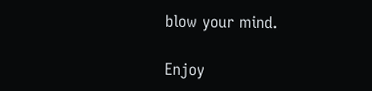blow your mind.

Enjoy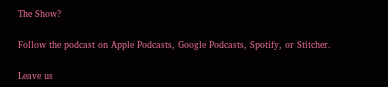The Show?

Follow the podcast on Apple Podcasts, Google Podcasts, Spotify, or Stitcher.

Leave us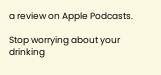a review on Apple Podcasts.

Stop worrying about your drinking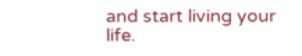and start living your life.